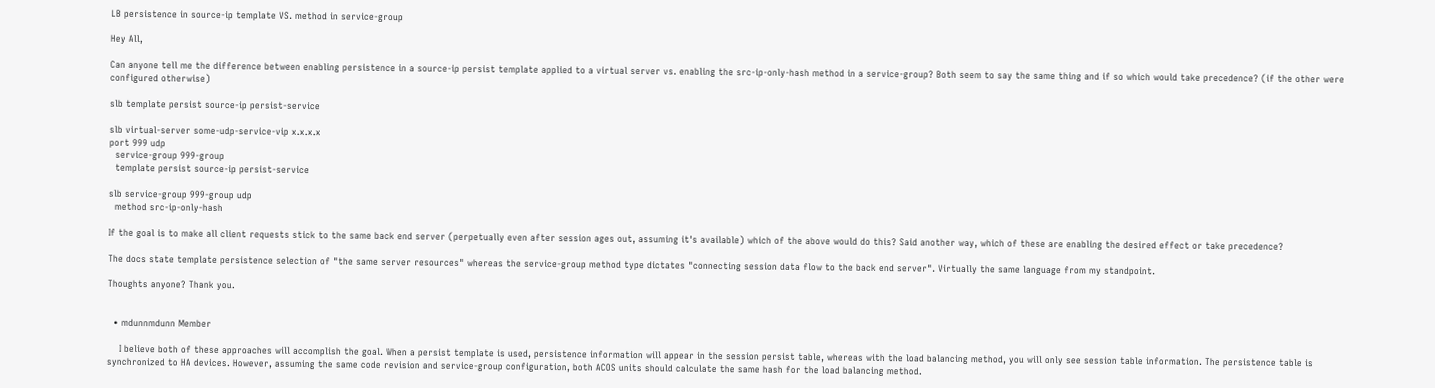LB persistence in source-ip template VS. method in service-group

Hey All,

Can anyone tell me the difference between enabling persistence in a source-ip persist template applied to a virtual server vs. enabling the src-ip-only-hash method in a service-group? Both seem to say the same thing and if so which would take precedence? (if the other were configured otherwise)

slb template persist source-ip persist-service

slb virtual-server some-udp-service-vip x.x.x.x
port 999 udp
  service-group 999-group
  template persist source-ip persist-service

slb service-group 999-group udp
  method src-ip-only-hash

If the goal is to make all client requests stick to the same back end server (perpetually even after session ages out, assuming it's available) which of the above would do this? Said another way, which of these are enabling the desired effect or take precedence?

The docs state template persistence selection of "the same server resources" whereas the service-group method type dictates "connecting session data flow to the back end server". Virtually the same language from my standpoint.

Thoughts anyone? Thank you.


  • mdunnmdunn Member

    I believe both of these approaches will accomplish the goal. When a persist template is used, persistence information will appear in the session persist table, whereas with the load balancing method, you will only see session table information. The persistence table is synchronized to HA devices. However, assuming the same code revision and service-group configuration, both ACOS units should calculate the same hash for the load balancing method.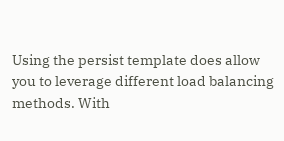Using the persist template does allow you to leverage different load balancing methods. With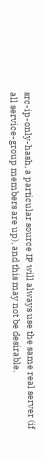src-ip-only-hash, a particular source IP will always use the same real server (if all service-group members are up), and this may not be desirable.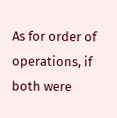As for order of operations, if both were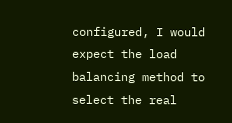configured, I would expect the load balancing method to select the real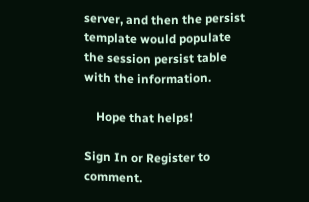server, and then the persist template would populate the session persist table with the information.

    Hope that helps!

Sign In or Register to comment.